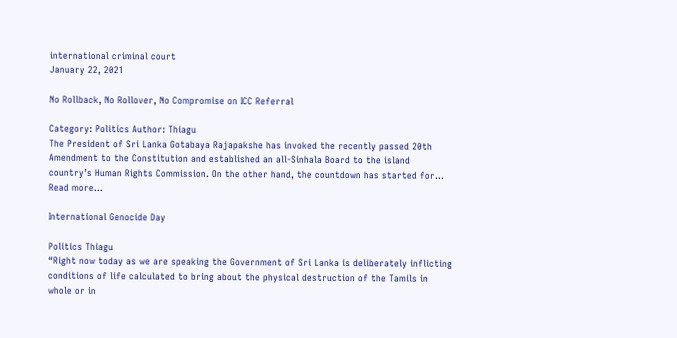international criminal court
January 22, 2021

No Rollback, No Rollover, No Compromise on ICC Referral

Category: Politics Author: Thiagu
The President of Sri Lanka Gotabaya Rajapakshe has invoked the recently passed 20th Amendment to the Constitution and established an all-Sinhala Board to the island country’s Human Rights Commission. On the other hand, the countdown has started for… Read more...

International Genocide Day

Politics Thiagu
“Right now today as we are speaking the Government of Sri Lanka is deliberately inflicting conditions of life calculated to bring about the physical destruction of the Tamils in whole or in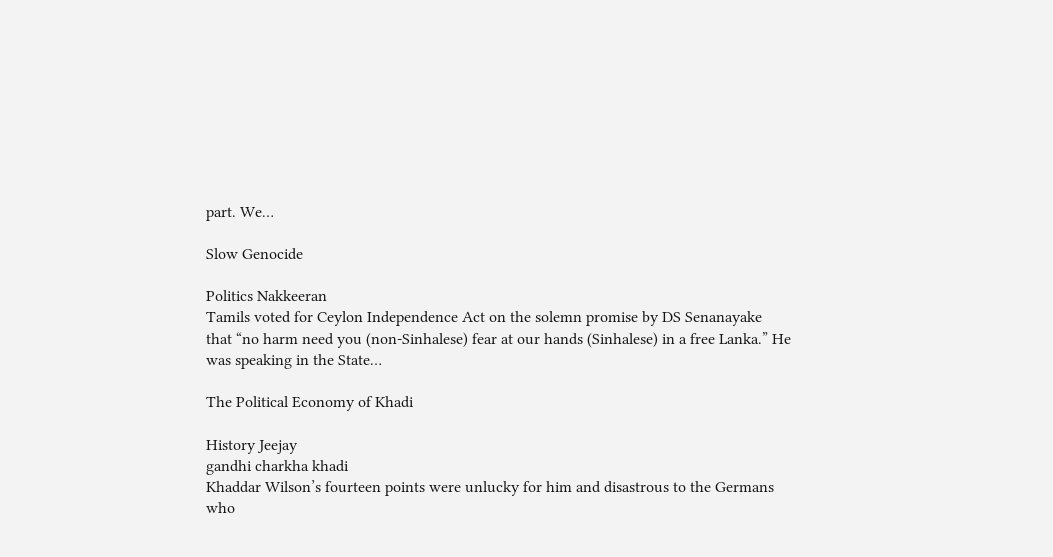part. We…

Slow Genocide

Politics Nakkeeran
Tamils voted for Ceylon Independence Act on the solemn promise by DS Senanayake that “no harm need you (non-Sinhalese) fear at our hands (Sinhalese) in a free Lanka.” He was speaking in the State…

The Political Economy of Khadi

History Jeejay
gandhi charkha khadi
Khaddar Wilson’s fourteen points were unlucky for him and disastrous to the Germans who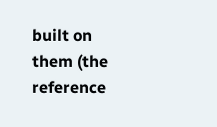built on them (the reference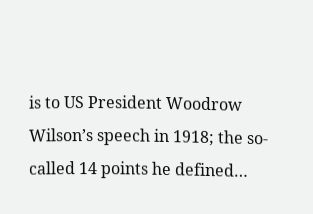is to US President Woodrow Wilson’s speech in 1918; the so-called 14 points he defined…